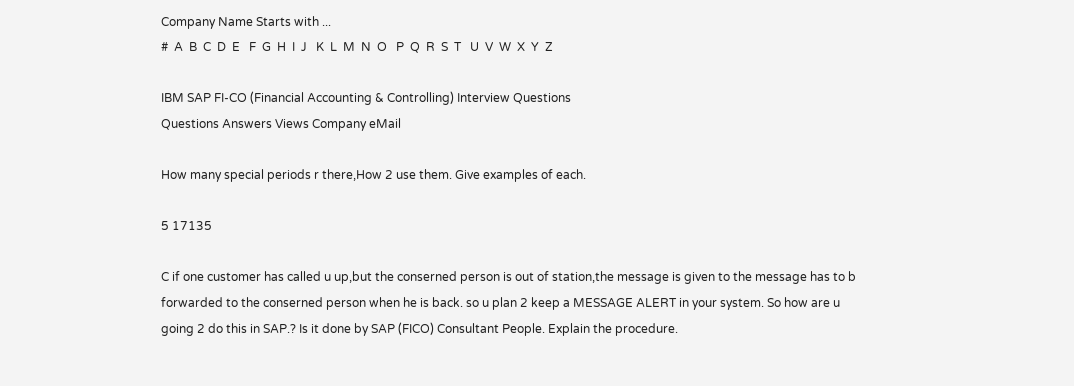Company Name Starts with ...
#  A  B  C  D  E   F  G  H  I  J   K  L  M  N  O   P  Q  R  S  T   U  V  W  X  Y  Z

IBM SAP FI-CO (Financial Accounting & Controlling) Interview Questions
Questions Answers Views Company eMail

How many special periods r there,How 2 use them. Give examples of each.

5 17135

C if one customer has called u up,but the conserned person is out of station,the message is given to the message has to b forwarded to the conserned person when he is back. so u plan 2 keep a MESSAGE ALERT in your system. So how are u going 2 do this in SAP.? Is it done by SAP (FICO) Consultant People. Explain the procedure.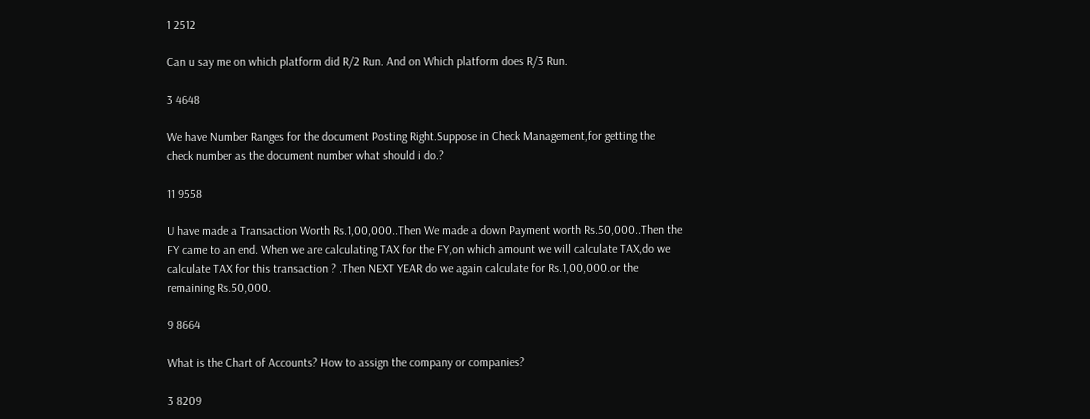1 2512

Can u say me on which platform did R/2 Run. And on Which platform does R/3 Run.

3 4648

We have Number Ranges for the document Posting Right.Suppose in Check Management,for getting the check number as the document number what should i do.?

11 9558

U have made a Transaction Worth Rs.1,00,000..Then We made a down Payment worth Rs.50,000..Then the FY came to an end. When we are calculating TAX for the FY,on which amount we will calculate TAX,do we calculate TAX for this transaction ? .Then NEXT YEAR do we again calculate for Rs.1,00,000.or the remaining Rs.50,000.

9 8664

What is the Chart of Accounts? How to assign the company or companies?

3 8209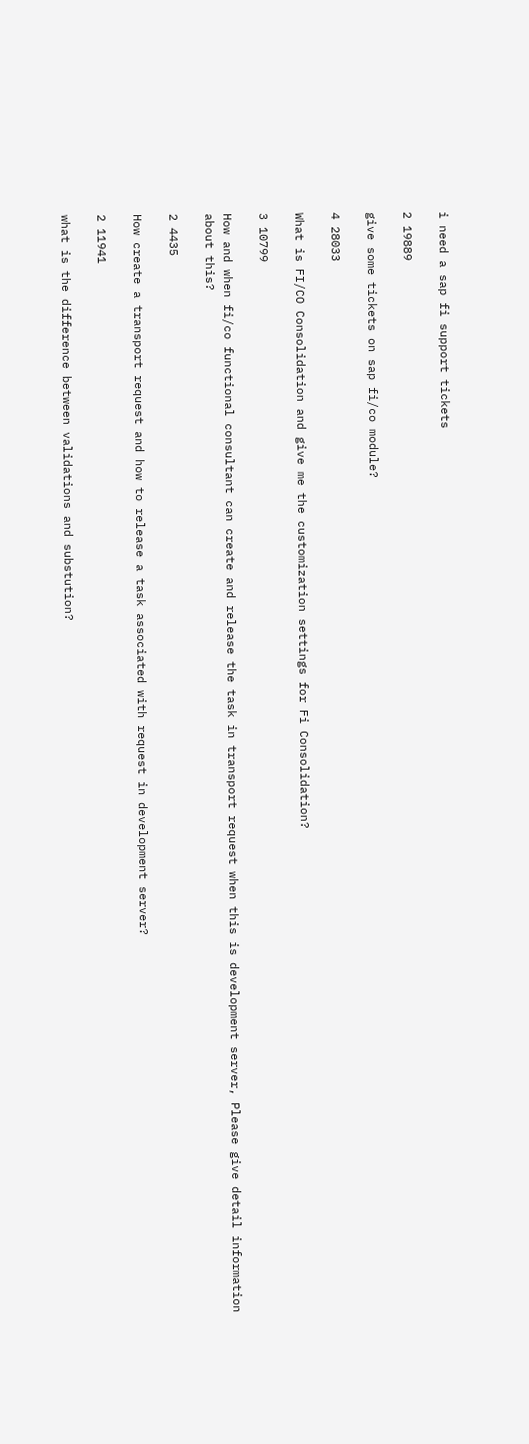i need a sap fi support tickets

2 19889

give some tickets on sap fi/co module?

4 28033

What is FI/CO Consolidation and give me the customization settings for Fi Consolidation?

3 10799

How and when fi/co functional consultant can create and release the task in transport request when this is development server, Please give detail information about this?

2 4435

How create a transport request and how to release a task associated with request in development server?

2 11941

what is the difference between validations and substution?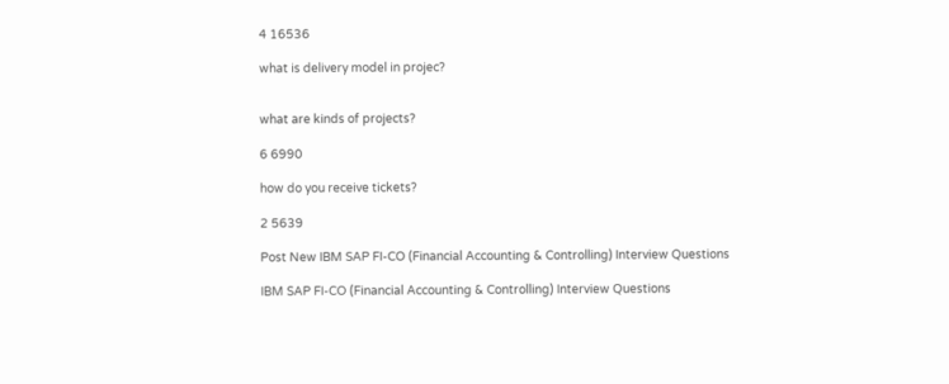4 16536

what is delivery model in projec?


what are kinds of projects?

6 6990

how do you receive tickets?

2 5639

Post New IBM SAP FI-CO (Financial Accounting & Controlling) Interview Questions

IBM SAP FI-CO (Financial Accounting & Controlling) Interview Questions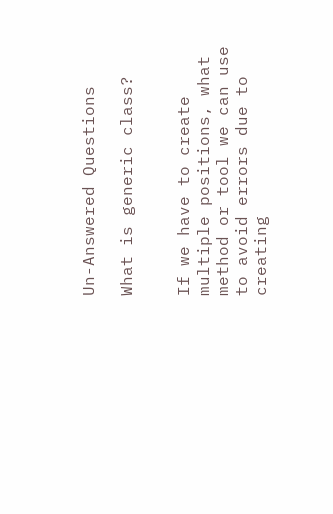Un-Answered Questions

What is generic class?


If we have to create multiple positions, what method or tool we can use to avoid errors due to creating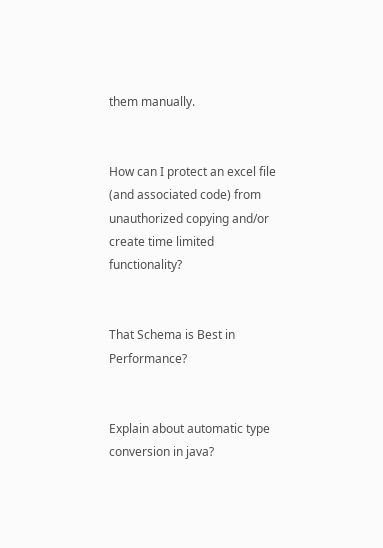them manually.


How can I protect an excel file (and associated code) from unauthorized copying and/or create time limited functionality?


That Schema is Best in Performance?


Explain about automatic type conversion in java?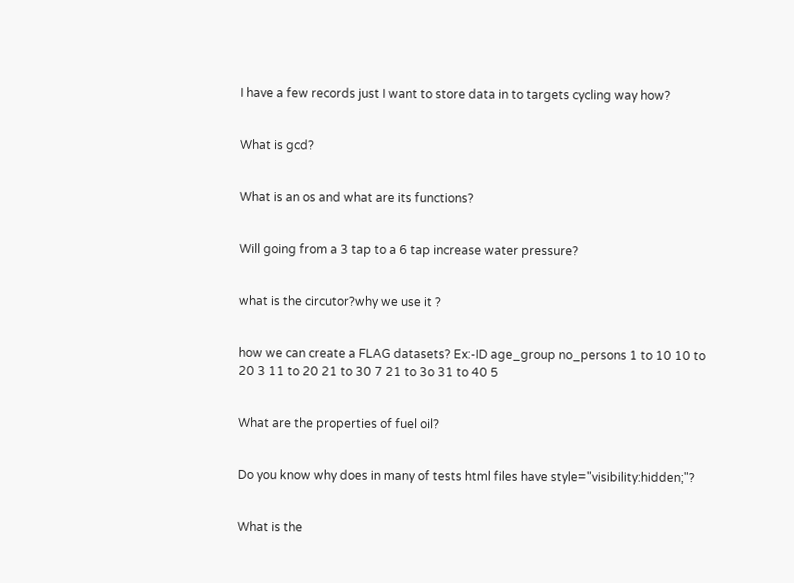I have a few records just I want to store data in to targets cycling way how?


What is gcd?


What is an os and what are its functions?


Will going from a 3 tap to a 6 tap increase water pressure?


what is the circutor?why we use it ?


how we can create a FLAG datasets? Ex:-ID age_group no_persons 1 to 10 10 to 20 3 11 to 20 21 to 30 7 21 to 3o 31 to 40 5


What are the properties of fuel oil?


Do you know why does in many of tests html files have style="visibility:hidden;"?


What is the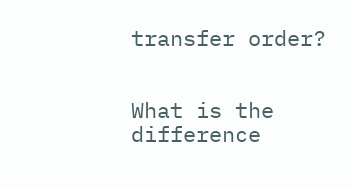transfer order?


What is the difference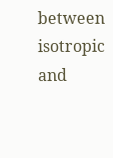between isotropic and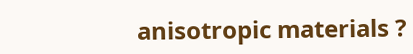anisotropic materials ?